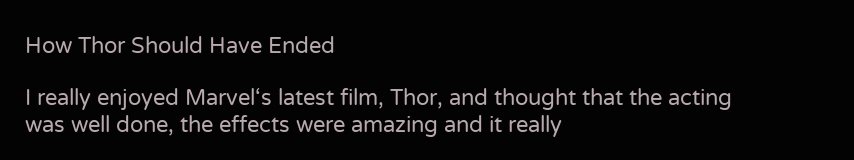How Thor Should Have Ended

I really enjoyed Marvel‘s latest film, Thor, and thought that the acting was well done, the effects were amazing and it really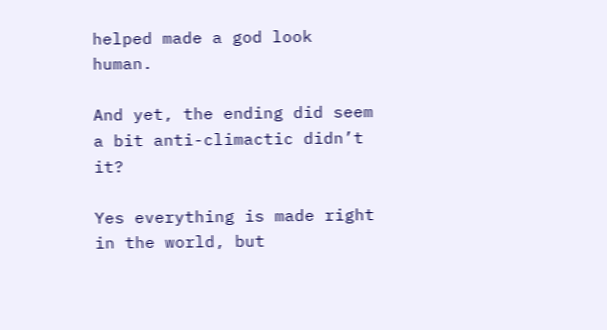helped made a god look human.

And yet, the ending did seem a bit anti-climactic didn’t it?

Yes everything is made right in the world, but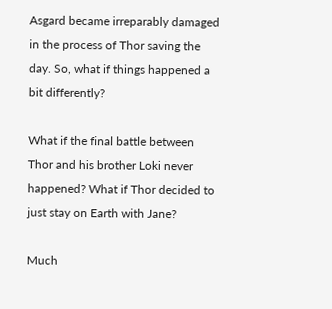Asgard became irreparably damaged in the process of Thor saving the day. So, what if things happened a bit differently?

What if the final battle between Thor and his brother Loki never happened? What if Thor decided to just stay on Earth with Jane?

Much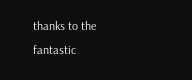thanks to the fantastic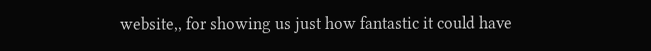website,, for showing us just how fantastic it could have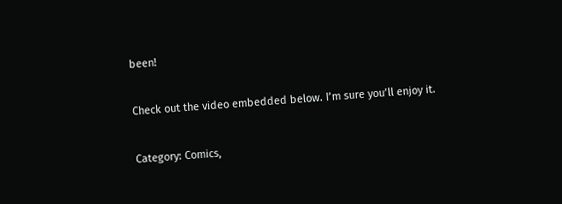been!

Check out the video embedded below. I’m sure you’ll enjoy it.

Category: Comics,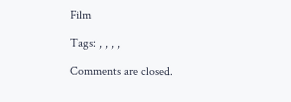Film

Tags: , , , ,

Comments are closed.